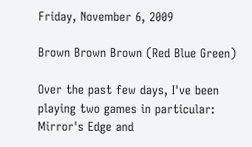Friday, November 6, 2009

Brown Brown Brown (Red Blue Green)

Over the past few days, I've been playing two games in particular: Mirror's Edge and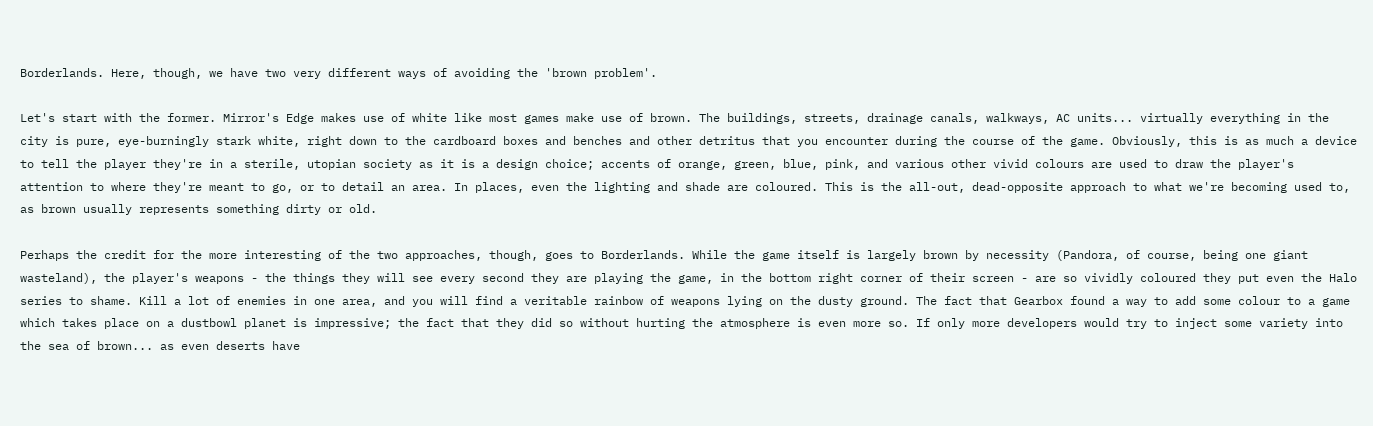Borderlands. Here, though, we have two very different ways of avoiding the 'brown problem'.

Let's start with the former. Mirror's Edge makes use of white like most games make use of brown. The buildings, streets, drainage canals, walkways, AC units... virtually everything in the city is pure, eye-burningly stark white, right down to the cardboard boxes and benches and other detritus that you encounter during the course of the game. Obviously, this is as much a device to tell the player they're in a sterile, utopian society as it is a design choice; accents of orange, green, blue, pink, and various other vivid colours are used to draw the player's attention to where they're meant to go, or to detail an area. In places, even the lighting and shade are coloured. This is the all-out, dead-opposite approach to what we're becoming used to, as brown usually represents something dirty or old.

Perhaps the credit for the more interesting of the two approaches, though, goes to Borderlands. While the game itself is largely brown by necessity (Pandora, of course, being one giant wasteland), the player's weapons - the things they will see every second they are playing the game, in the bottom right corner of their screen - are so vividly coloured they put even the Halo series to shame. Kill a lot of enemies in one area, and you will find a veritable rainbow of weapons lying on the dusty ground. The fact that Gearbox found a way to add some colour to a game which takes place on a dustbowl planet is impressive; the fact that they did so without hurting the atmosphere is even more so. If only more developers would try to inject some variety into the sea of brown... as even deserts have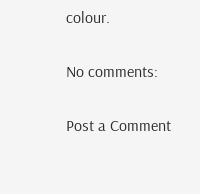colour.

No comments:

Post a Comment